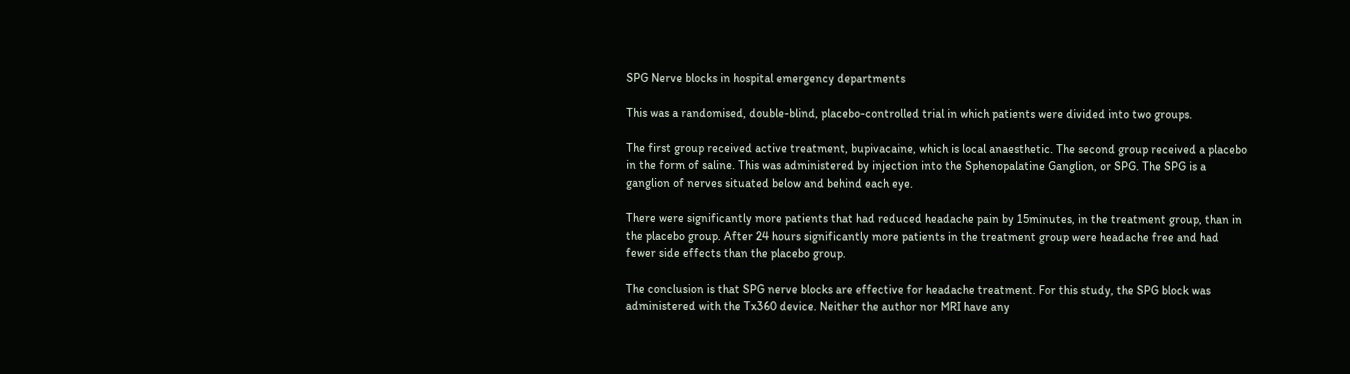SPG Nerve blocks in hospital emergency departments

This was a randomised, double-blind, placebo-controlled trial in which patients were divided into two groups.

The first group received active treatment, bupivacaine, which is local anaesthetic. The second group received a placebo in the form of saline. This was administered by injection into the Sphenopalatine Ganglion, or SPG. The SPG is a ganglion of nerves situated below and behind each eye.

There were significantly more patients that had reduced headache pain by 15minutes, in the treatment group, than in the placebo group. After 24 hours significantly more patients in the treatment group were headache free and had fewer side effects than the placebo group.

The conclusion is that SPG nerve blocks are effective for headache treatment. For this study, the SPG block was administered with the Tx360 device. Neither the author nor MRI have any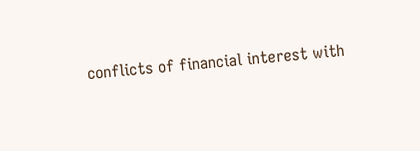conflicts of financial interest with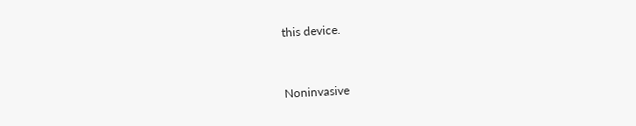this device.


Noninvasive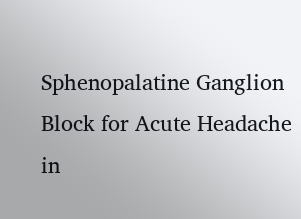Sphenopalatine Ganglion Block for Acute Headache in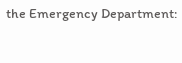the Emergency Department: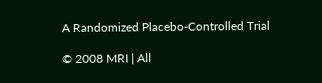A Randomized Placebo-Controlled Trial

© 2008 MRI | All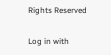Rights Reserved

Log in with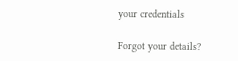your credentials

Forgot your details?